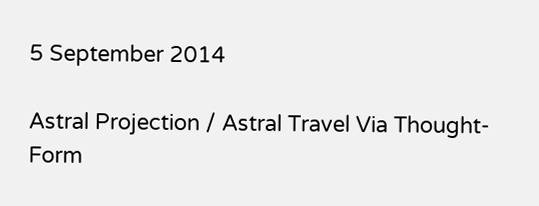5 September 2014

Astral Projection / Astral Travel Via Thought-Form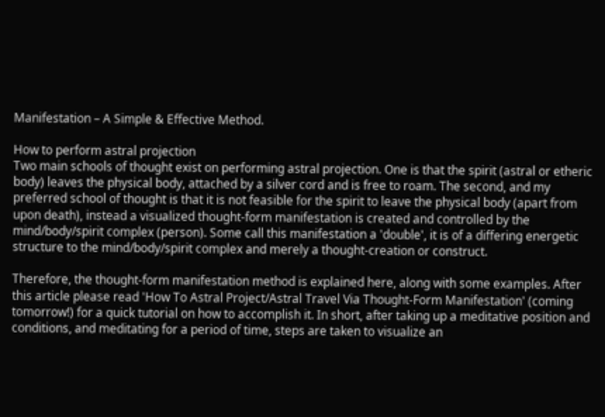Manifestation – A Simple & Effective Method.

How to perform astral projection
Two main schools of thought exist on performing astral projection. One is that the spirit (astral or etheric body) leaves the physical body, attached by a silver cord and is free to roam. The second, and my preferred school of thought is that it is not feasible for the spirit to leave the physical body (apart from upon death), instead a visualized thought-form manifestation is created and controlled by the mind/body/spirit complex (person). Some call this manifestation a 'double', it is of a differing energetic structure to the mind/body/spirit complex and merely a thought-creation or construct.

Therefore, the thought-form manifestation method is explained here, along with some examples. After this article please read 'How To Astral Project/Astral Travel Via Thought-Form Manifestation' (coming tomorrow!) for a quick tutorial on how to accomplish it. In short, after taking up a meditative position and conditions, and meditating for a period of time, steps are taken to visualize an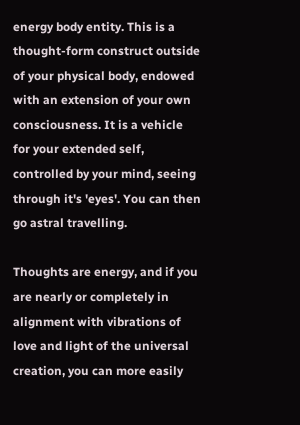energy body entity. This is a thought-form construct outside of your physical body, endowed with an extension of your own consciousness. It is a vehicle for your extended self, controlled by your mind, seeing through it's 'eyes'. You can then go astral travelling.

Thoughts are energy, and if you are nearly or completely in alignment with vibrations of love and light of the universal creation, you can more easily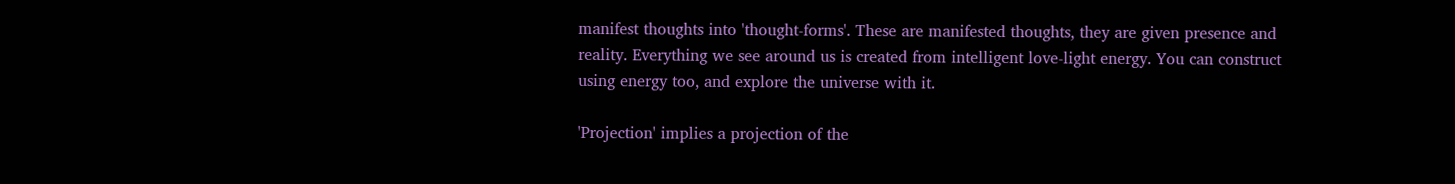manifest thoughts into 'thought-forms'. These are manifested thoughts, they are given presence and reality. Everything we see around us is created from intelligent love-light energy. You can construct using energy too, and explore the universe with it.

'Projection' implies a projection of the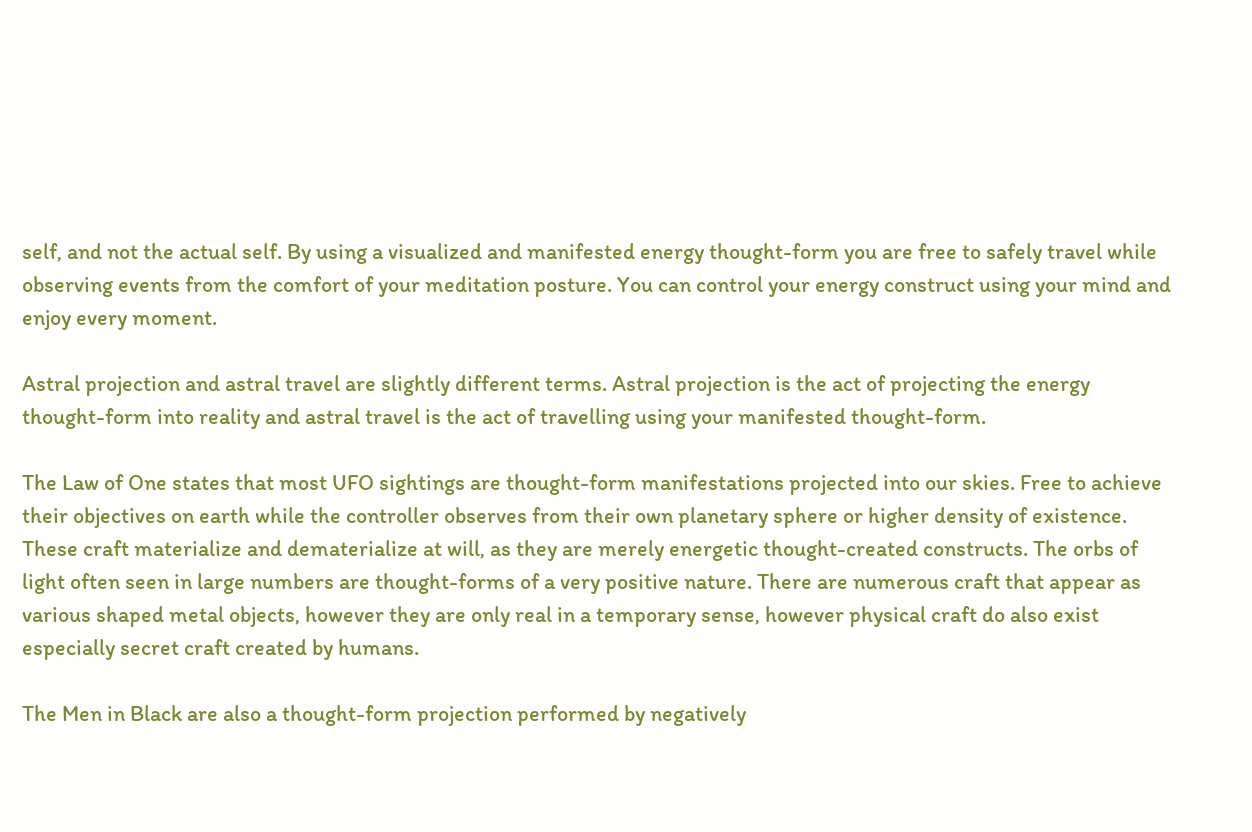self, and not the actual self. By using a visualized and manifested energy thought-form you are free to safely travel while observing events from the comfort of your meditation posture. You can control your energy construct using your mind and enjoy every moment.

Astral projection and astral travel are slightly different terms. Astral projection is the act of projecting the energy thought-form into reality and astral travel is the act of travelling using your manifested thought-form.

The Law of One states that most UFO sightings are thought-form manifestations projected into our skies. Free to achieve their objectives on earth while the controller observes from their own planetary sphere or higher density of existence. These craft materialize and dematerialize at will, as they are merely energetic thought-created constructs. The orbs of light often seen in large numbers are thought-forms of a very positive nature. There are numerous craft that appear as various shaped metal objects, however they are only real in a temporary sense, however physical craft do also exist especially secret craft created by humans.

The Men in Black are also a thought-form projection performed by negatively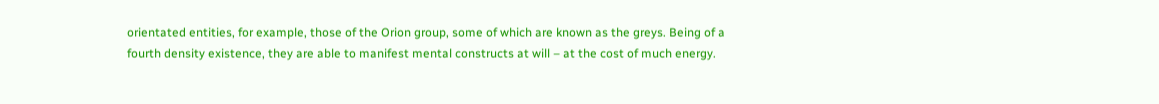orientated entities, for example, those of the Orion group, some of which are known as the greys. Being of a fourth density existence, they are able to manifest mental constructs at will – at the cost of much energy.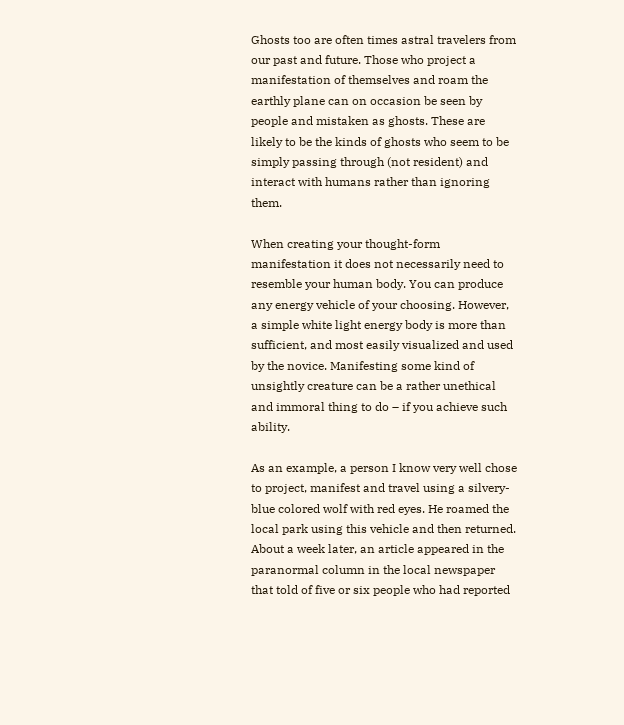Ghosts too are often times astral travelers from our past and future. Those who project a manifestation of themselves and roam the earthly plane can on occasion be seen by people and mistaken as ghosts. These are likely to be the kinds of ghosts who seem to be simply passing through (not resident) and interact with humans rather than ignoring them.

When creating your thought-form manifestation it does not necessarily need to resemble your human body. You can produce any energy vehicle of your choosing. However, a simple white light energy body is more than sufficient, and most easily visualized and used by the novice. Manifesting some kind of unsightly creature can be a rather unethical and immoral thing to do – if you achieve such ability.

As an example, a person I know very well chose to project, manifest and travel using a silvery-blue colored wolf with red eyes. He roamed the local park using this vehicle and then returned. About a week later, an article appeared in the paranormal column in the local newspaper that told of five or six people who had reported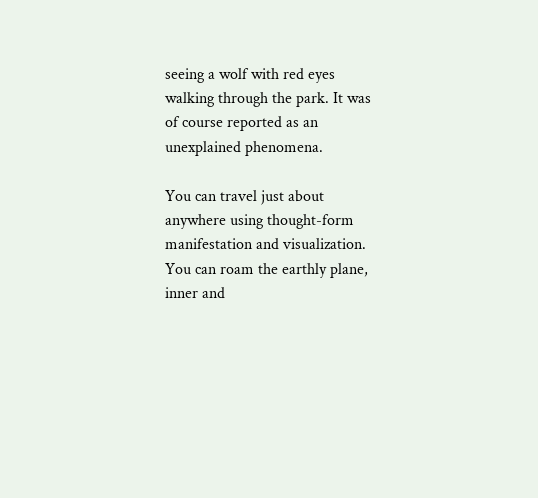seeing a wolf with red eyes walking through the park. It was of course reported as an unexplained phenomena.

You can travel just about anywhere using thought-form manifestation and visualization. You can roam the earthly plane, inner and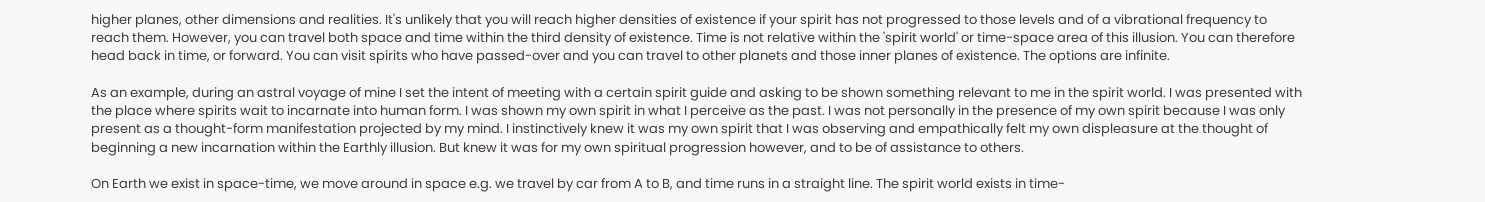higher planes, other dimensions and realities. It's unlikely that you will reach higher densities of existence if your spirit has not progressed to those levels and of a vibrational frequency to reach them. However, you can travel both space and time within the third density of existence. Time is not relative within the 'spirit world' or time-space area of this illusion. You can therefore head back in time, or forward. You can visit spirits who have passed-over and you can travel to other planets and those inner planes of existence. The options are infinite.

As an example, during an astral voyage of mine I set the intent of meeting with a certain spirit guide and asking to be shown something relevant to me in the spirit world. I was presented with the place where spirits wait to incarnate into human form. I was shown my own spirit in what I perceive as the past. I was not personally in the presence of my own spirit because I was only present as a thought-form manifestation projected by my mind. I instinctively knew it was my own spirit that I was observing and empathically felt my own displeasure at the thought of beginning a new incarnation within the Earthly illusion. But knew it was for my own spiritual progression however, and to be of assistance to others.

On Earth we exist in space-time, we move around in space e.g. we travel by car from A to B, and time runs in a straight line. The spirit world exists in time-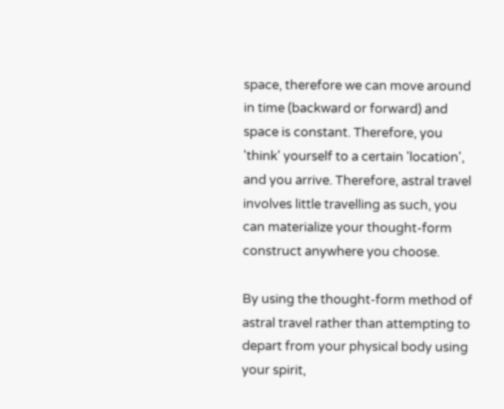space, therefore we can move around in time (backward or forward) and space is constant. Therefore, you 'think' yourself to a certain 'location', and you arrive. Therefore, astral travel involves little travelling as such, you can materialize your thought-form construct anywhere you choose.

By using the thought-form method of astral travel rather than attempting to depart from your physical body using your spirit,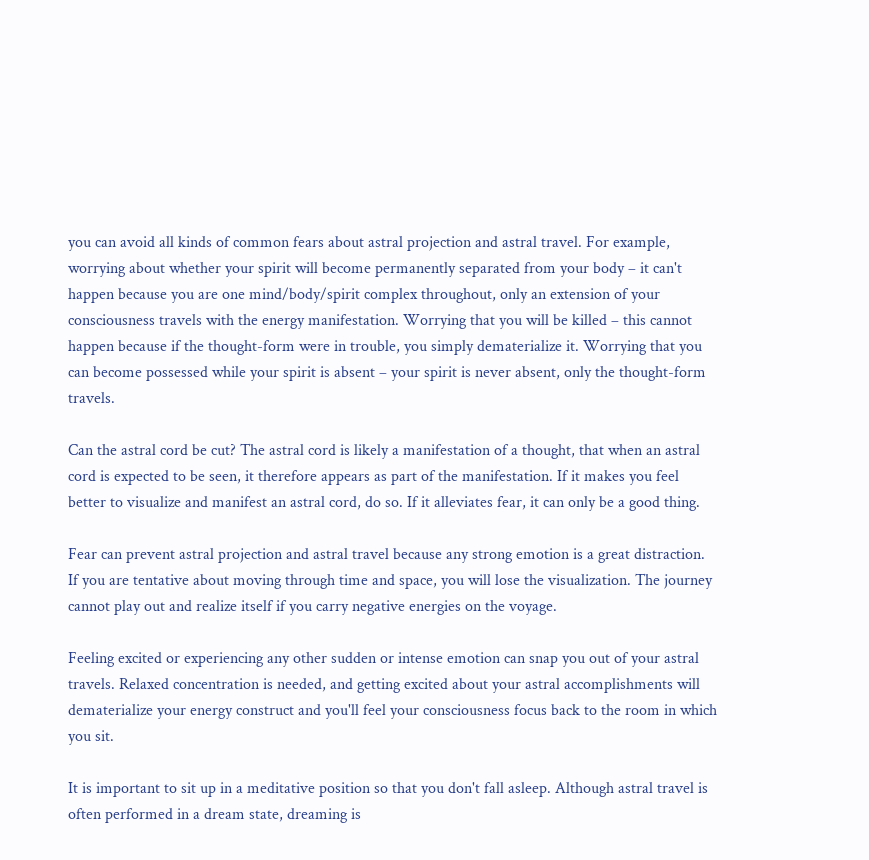you can avoid all kinds of common fears about astral projection and astral travel. For example, worrying about whether your spirit will become permanently separated from your body – it can't happen because you are one mind/body/spirit complex throughout, only an extension of your consciousness travels with the energy manifestation. Worrying that you will be killed – this cannot happen because if the thought-form were in trouble, you simply dematerialize it. Worrying that you can become possessed while your spirit is absent – your spirit is never absent, only the thought-form travels.

Can the astral cord be cut? The astral cord is likely a manifestation of a thought, that when an astral cord is expected to be seen, it therefore appears as part of the manifestation. If it makes you feel better to visualize and manifest an astral cord, do so. If it alleviates fear, it can only be a good thing.

Fear can prevent astral projection and astral travel because any strong emotion is a great distraction. If you are tentative about moving through time and space, you will lose the visualization. The journey cannot play out and realize itself if you carry negative energies on the voyage.

Feeling excited or experiencing any other sudden or intense emotion can snap you out of your astral travels. Relaxed concentration is needed, and getting excited about your astral accomplishments will dematerialize your energy construct and you'll feel your consciousness focus back to the room in which you sit.

It is important to sit up in a meditative position so that you don't fall asleep. Although astral travel is often performed in a dream state, dreaming is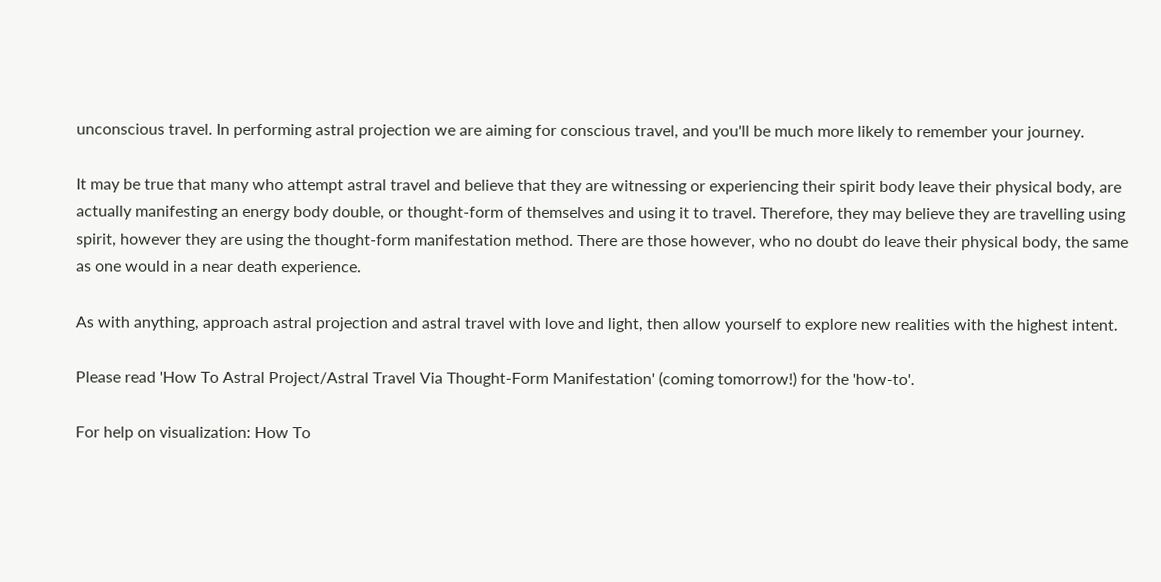unconscious travel. In performing astral projection we are aiming for conscious travel, and you'll be much more likely to remember your journey.

It may be true that many who attempt astral travel and believe that they are witnessing or experiencing their spirit body leave their physical body, are actually manifesting an energy body double, or thought-form of themselves and using it to travel. Therefore, they may believe they are travelling using spirit, however they are using the thought-form manifestation method. There are those however, who no doubt do leave their physical body, the same as one would in a near death experience.

As with anything, approach astral projection and astral travel with love and light, then allow yourself to explore new realities with the highest intent.

Please read 'How To Astral Project/Astral Travel Via Thought-Form Manifestation' (coming tomorrow!) for the 'how-to'.

For help on visualization: How To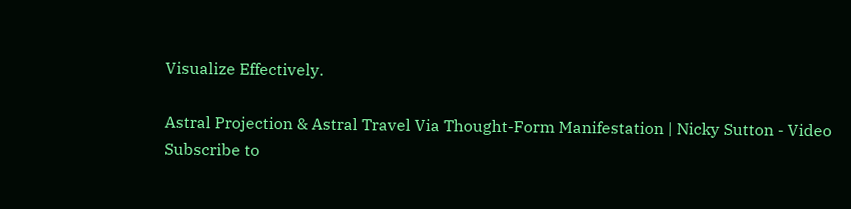Visualize Effectively.

Astral Projection & Astral Travel Via Thought-Form Manifestation | Nicky Sutton - Video
Subscribe to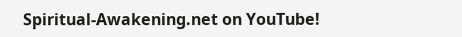Spiritual-Awakening.net on YouTube!